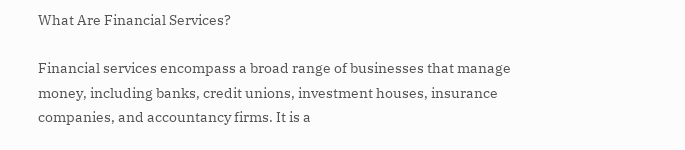What Are Financial Services?

Financial services encompass a broad range of businesses that manage money, including banks, credit unions, investment houses, insurance companies, and accountancy firms. It is a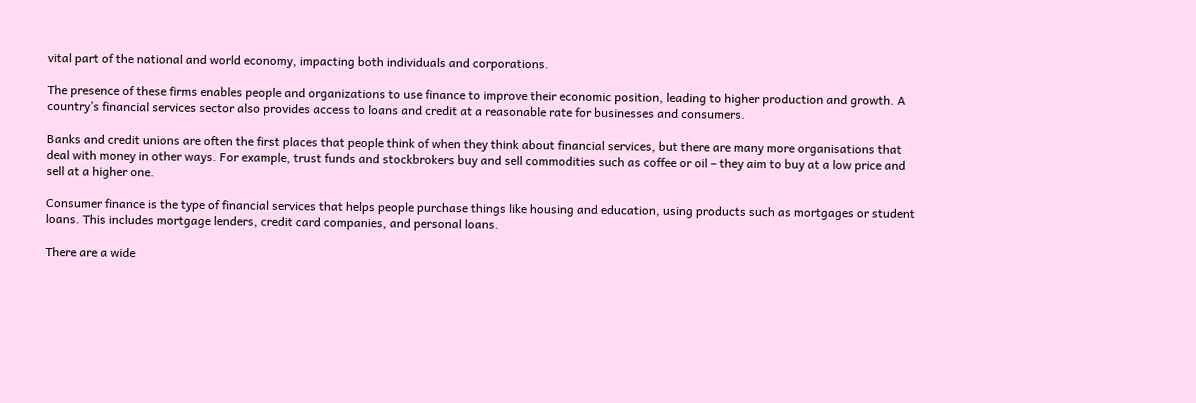vital part of the national and world economy, impacting both individuals and corporations.

The presence of these firms enables people and organizations to use finance to improve their economic position, leading to higher production and growth. A country’s financial services sector also provides access to loans and credit at a reasonable rate for businesses and consumers.

Banks and credit unions are often the first places that people think of when they think about financial services, but there are many more organisations that deal with money in other ways. For example, trust funds and stockbrokers buy and sell commodities such as coffee or oil – they aim to buy at a low price and sell at a higher one.

Consumer finance is the type of financial services that helps people purchase things like housing and education, using products such as mortgages or student loans. This includes mortgage lenders, credit card companies, and personal loans.

There are a wide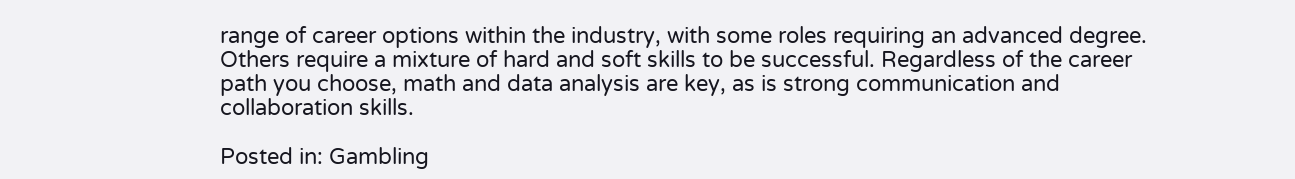range of career options within the industry, with some roles requiring an advanced degree. Others require a mixture of hard and soft skills to be successful. Regardless of the career path you choose, math and data analysis are key, as is strong communication and collaboration skills.

Posted in: Gambling